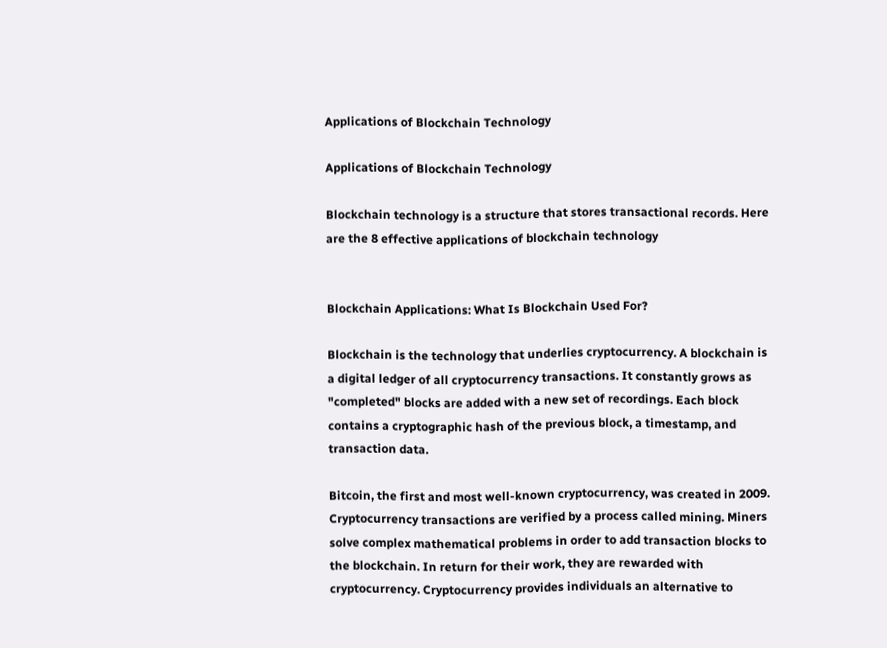Applications of Blockchain Technology

Applications of Blockchain Technology

Blockchain technology is a structure that stores transactional records. Here are the 8 effective applications of blockchain technology


Blockchain Applications: What Is Blockchain Used For?

Blockchain is the technology that underlies cryptocurrency. A blockchain is a digital ledger of all cryptocurrency transactions. It constantly grows as "completed" blocks are added with a new set of recordings. Each block contains a cryptographic hash of the previous block, a timestamp, and transaction data.

Bitcoin, the first and most well-known cryptocurrency, was created in 2009. Cryptocurrency transactions are verified by a process called mining. Miners solve complex mathematical problems in order to add transaction blocks to the blockchain. In return for their work, they are rewarded with cryptocurrency. Cryptocurrency provides individuals an alternative to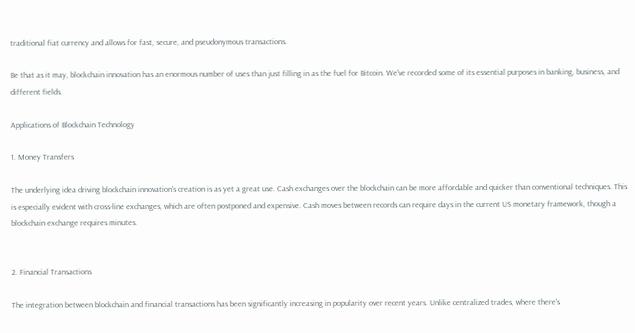traditional fiat currency and allows for fast, secure, and pseudonymous transactions.

Be that as it may, blockchain innovation has an enormous number of uses than just filling in as the fuel for Bitcoin. We've recorded some of its essential purposes in banking, business, and different fields.

Applications of Blockchain Technology

1. Money Transfers

The underlying idea driving blockchain innovation's creation is as yet a great use. Cash exchanges over the blockchain can be more affordable and quicker than conventional techniques. This is especially evident with cross-line exchanges, which are often postponed and expensive. Cash moves between records can require days in the current US monetary framework, though a blockchain exchange requires minutes.


2. Financial Transactions

The integration between blockchain and financial transactions has been significantly increasing in popularity over recent years. Unlike centralized trades, where there's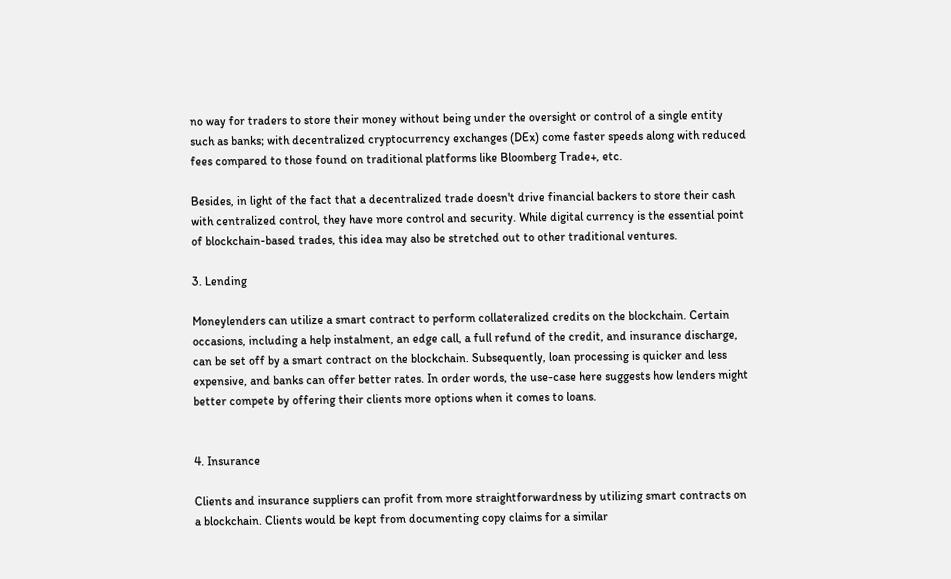no way for traders to store their money without being under the oversight or control of a single entity such as banks; with decentralized cryptocurrency exchanges (DEx) come faster speeds along with reduced fees compared to those found on traditional platforms like Bloomberg Trade+, etc.

Besides, in light of the fact that a decentralized trade doesn't drive financial backers to store their cash with centralized control, they have more control and security. While digital currency is the essential point of blockchain-based trades, this idea may also be stretched out to other traditional ventures.

3. Lending

Moneylenders can utilize a smart contract to perform collateralized credits on the blockchain. Certain occasions, including a help instalment, an edge call, a full refund of the credit, and insurance discharge, can be set off by a smart contract on the blockchain. Subsequently, loan processing is quicker and less expensive, and banks can offer better rates. In order words, the use-case here suggests how lenders might better compete by offering their clients more options when it comes to loans.


4. Insurance

Clients and insurance suppliers can profit from more straightforwardness by utilizing smart contracts on a blockchain. Clients would be kept from documenting copy claims for a similar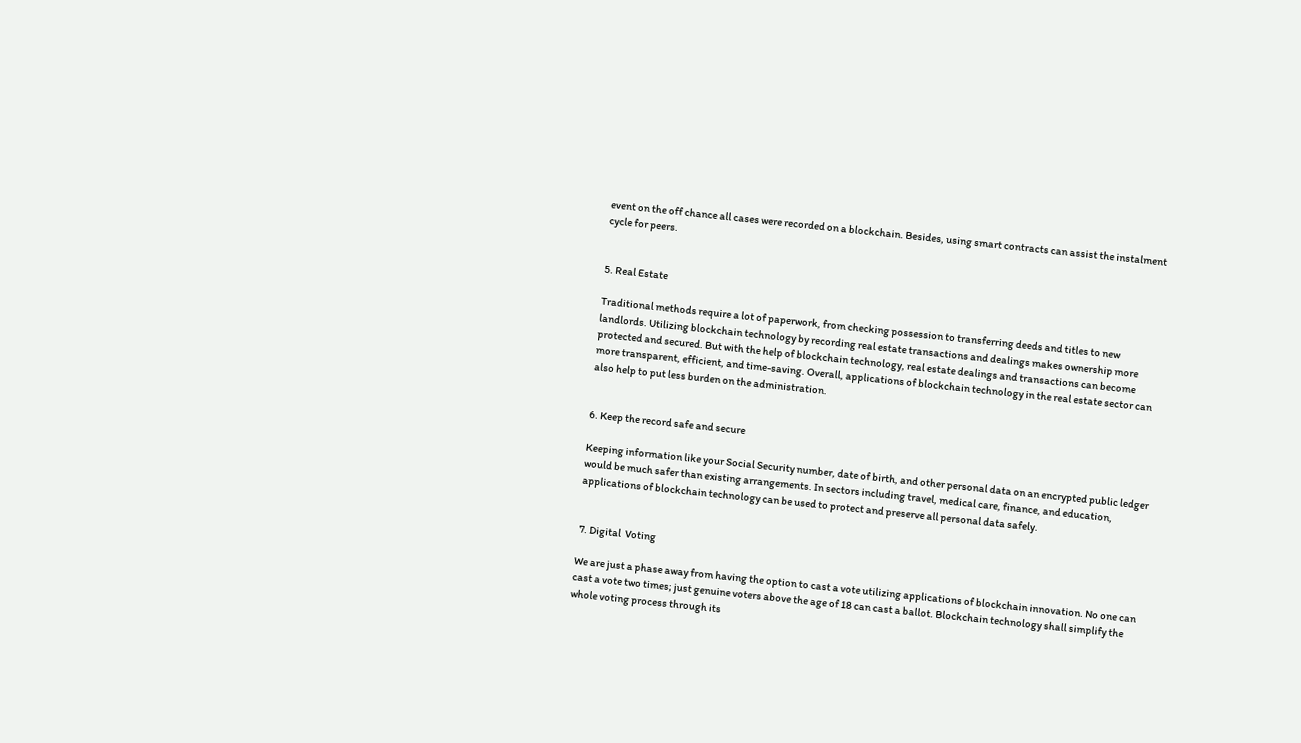event on the off chance all cases were recorded on a blockchain. Besides, using smart contracts can assist the instalment cycle for peers.


5. Real Estate

Traditional methods require a lot of paperwork, from checking possession to transferring deeds and titles to new landlords. Utilizing blockchain technology by recording real estate transactions and dealings makes ownership more protected and secured. But with the help of blockchain technology, real estate dealings and transactions can become more transparent, efficient, and time-saving. Overall, applications of blockchain technology in the real estate sector can also help to put less burden on the administration.


6. Keep the record safe and secure

Keeping information like your Social Security number, date of birth, and other personal data on an encrypted public ledger would be much safer than existing arrangements. In sectors including travel, medical care, finance, and education, applications of blockchain technology can be used to protect and preserve all personal data safely.


 7. Digital  Voting

We are just a phase away from having the option to cast a vote utilizing applications of blockchain innovation. No one can cast a vote two times; just genuine voters above the age of 18 can cast a ballot. Blockchain technology shall simplify the whole voting process through its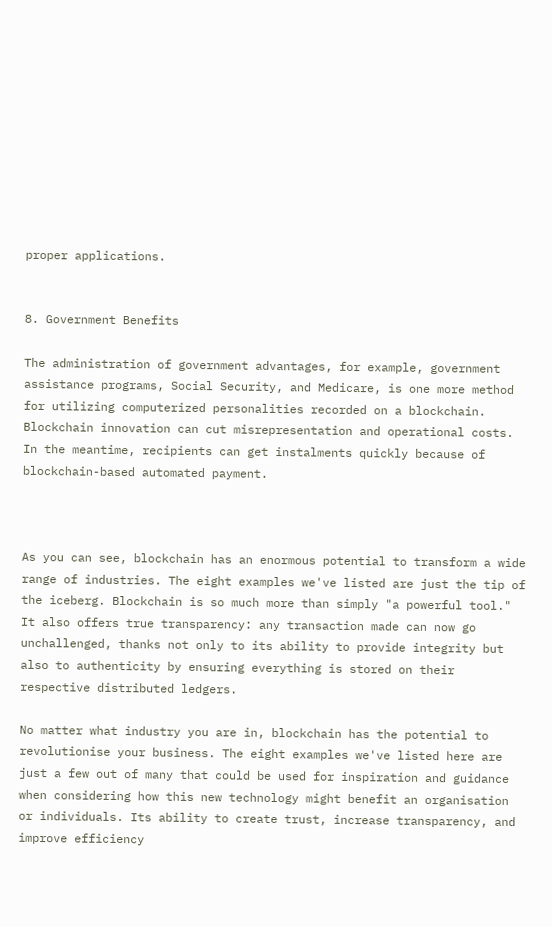proper applications.


8. Government Benefits

The administration of government advantages, for example, government assistance programs, Social Security, and Medicare, is one more method for utilizing computerized personalities recorded on a blockchain. Blockchain innovation can cut misrepresentation and operational costs. In the meantime, recipients can get instalments quickly because of blockchain-based automated payment.



As you can see, blockchain has an enormous potential to transform a wide range of industries. The eight examples we've listed are just the tip of the iceberg. Blockchain is so much more than simply "a powerful tool." It also offers true transparency: any transaction made can now go unchallenged, thanks not only to its ability to provide integrity but also to authenticity by ensuring everything is stored on their respective distributed ledgers.

No matter what industry you are in, blockchain has the potential to revolutionise your business. The eight examples we've listed here are just a few out of many that could be used for inspiration and guidance when considering how this new technology might benefit an organisation or individuals. Its ability to create trust, increase transparency, and improve efficiency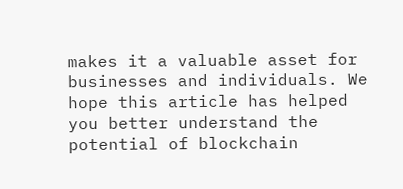makes it a valuable asset for businesses and individuals. We hope this article has helped you better understand the potential of blockchain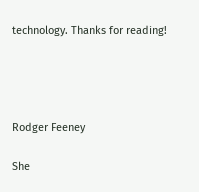technology. Thanks for reading!




Rodger Feeney

She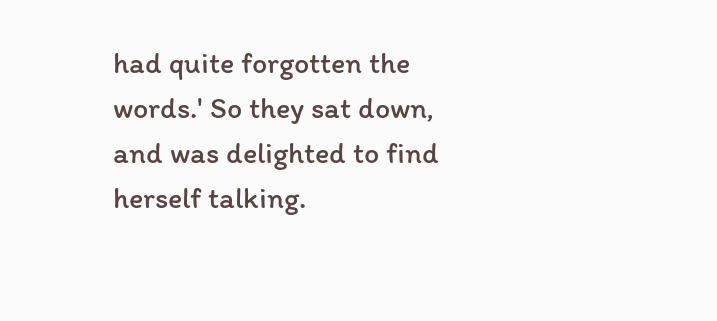had quite forgotten the words.' So they sat down, and was delighted to find herself talking.